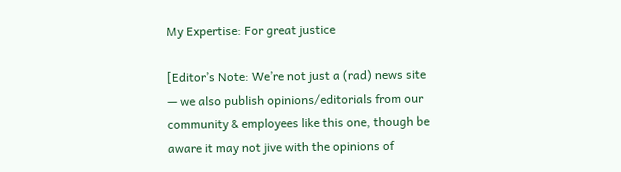My Expertise: For great justice

[Editor’s Note: We’re not just a (rad) news site — we also publish opinions/editorials from our community & employees like this one, though be aware it may not jive with the opinions of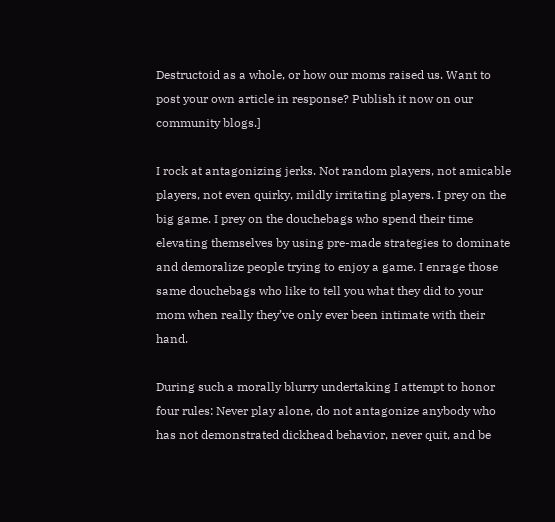Destructoid as a whole, or how our moms raised us. Want to post your own article in response? Publish it now on our community blogs.]

I rock at antagonizing jerks. Not random players, not amicable players, not even quirky, mildly irritating players. I prey on the big game. I prey on the douchebags who spend their time elevating themselves by using pre-made strategies to dominate and demoralize people trying to enjoy a game. I enrage those same douchebags who like to tell you what they did to your mom when really they’ve only ever been intimate with their hand.

During such a morally blurry undertaking I attempt to honor four rules: Never play alone, do not antagonize anybody who has not demonstrated dickhead behavior, never quit, and be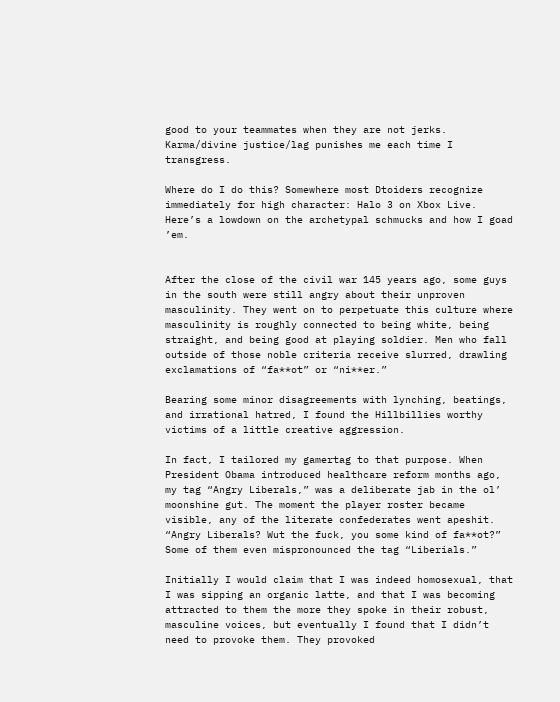good to your teammates when they are not jerks. Karma/divine justice/lag punishes me each time I transgress.

Where do I do this? Somewhere most Dtoiders recognize immediately for high character: Halo 3 on Xbox Live. Here’s a lowdown on the archetypal schmucks and how I goad ’em.


After the close of the civil war 145 years ago, some guys in the south were still angry about their unproven masculinity. They went on to perpetuate this culture where masculinity is roughly connected to being white, being straight, and being good at playing soldier. Men who fall outside of those noble criteria receive slurred, drawling exclamations of “fa**ot” or “ni**er.”

Bearing some minor disagreements with lynching, beatings, and irrational hatred, I found the Hillbillies worthy victims of a little creative aggression.

In fact, I tailored my gamertag to that purpose. When President Obama introduced healthcare reform months ago, my tag “Angry Liberals,” was a deliberate jab in the ol’ moonshine gut. The moment the player roster became visible, any of the literate confederates went apeshit. “Angry Liberals? Wut the fuck, you some kind of fa**ot?” Some of them even mispronounced the tag “Liberials.”

Initially I would claim that I was indeed homosexual, that I was sipping an organic latte, and that I was becoming attracted to them the more they spoke in their robust, masculine voices, but eventually I found that I didn’t need to provoke them. They provoked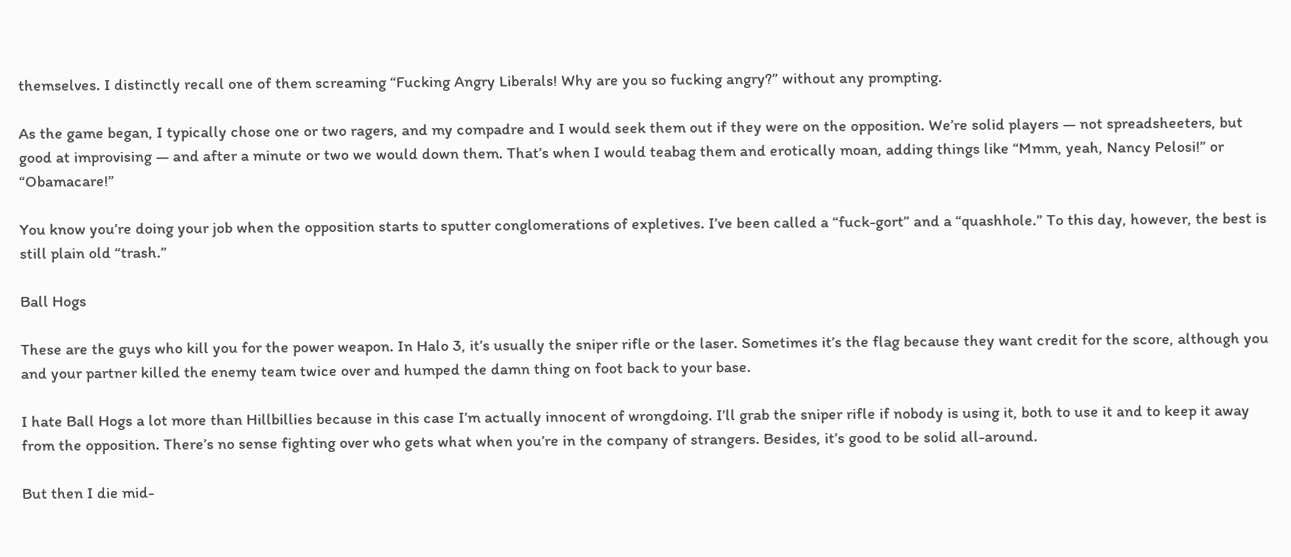themselves. I distinctly recall one of them screaming “Fucking Angry Liberals! Why are you so fucking angry?” without any prompting.

As the game began, I typically chose one or two ragers, and my compadre and I would seek them out if they were on the opposition. We’re solid players — not spreadsheeters, but good at improvising — and after a minute or two we would down them. That’s when I would teabag them and erotically moan, adding things like “Mmm, yeah, Nancy Pelosi!” or “Obamacare!”

You know you’re doing your job when the opposition starts to sputter conglomerations of expletives. I’ve been called a “fuck-gort” and a “quashhole.” To this day, however, the best is still plain old “trash.”

Ball Hogs

These are the guys who kill you for the power weapon. In Halo 3, it’s usually the sniper rifle or the laser. Sometimes it’s the flag because they want credit for the score, although you and your partner killed the enemy team twice over and humped the damn thing on foot back to your base.

I hate Ball Hogs a lot more than Hillbillies because in this case I’m actually innocent of wrongdoing. I’ll grab the sniper rifle if nobody is using it, both to use it and to keep it away from the opposition. There’s no sense fighting over who gets what when you’re in the company of strangers. Besides, it’s good to be solid all-around.

But then I die mid-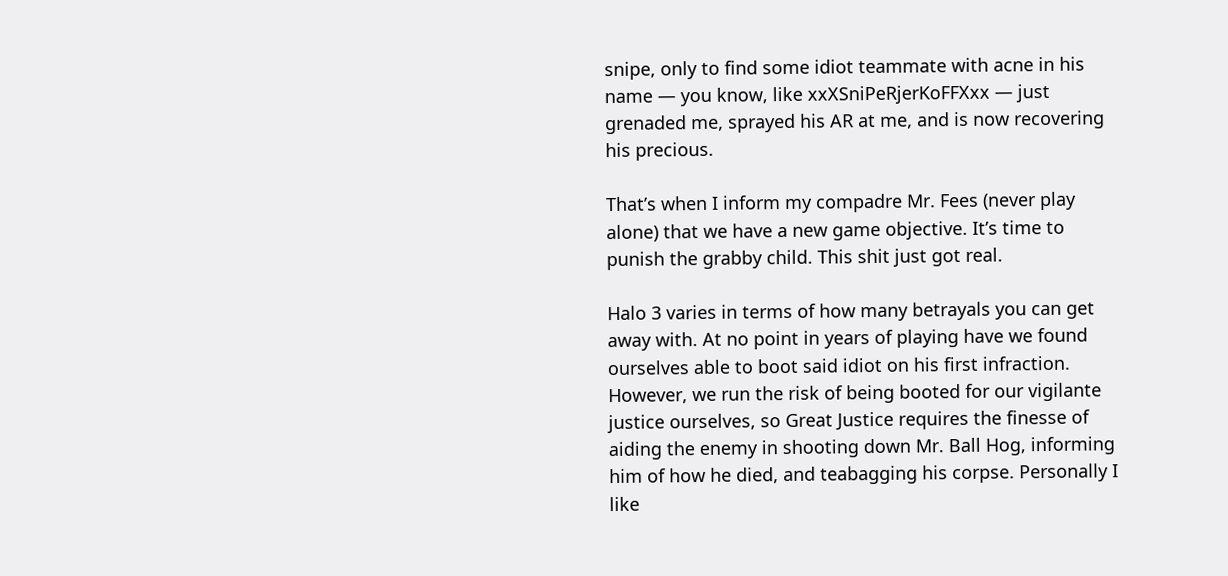snipe, only to find some idiot teammate with acne in his name — you know, like xxXSniPeRjerKoFFXxx — just grenaded me, sprayed his AR at me, and is now recovering his precious.

That’s when I inform my compadre Mr. Fees (never play alone) that we have a new game objective. It’s time to punish the grabby child. This shit just got real.

Halo 3 varies in terms of how many betrayals you can get away with. At no point in years of playing have we found ourselves able to boot said idiot on his first infraction. However, we run the risk of being booted for our vigilante justice ourselves, so Great Justice requires the finesse of aiding the enemy in shooting down Mr. Ball Hog, informing him of how he died, and teabagging his corpse. Personally I like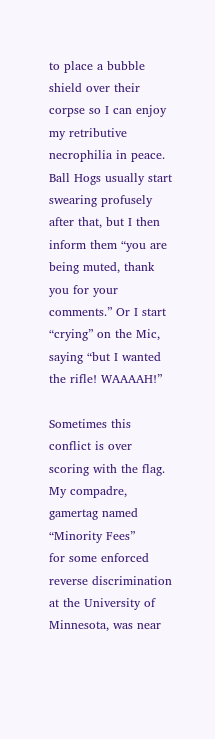to place a bubble shield over their corpse so I can enjoy my retributive necrophilia in peace. Ball Hogs usually start swearing profusely after that, but I then inform them “you are being muted, thank you for your comments.” Or I start “crying” on the Mic, saying “but I wanted the rifle! WAAAAH!”

Sometimes this conflict is over scoring with the flag. My compadre, gamertag named “Minority Fees”
for some enforced reverse discrimination at the University of Minnesota, was near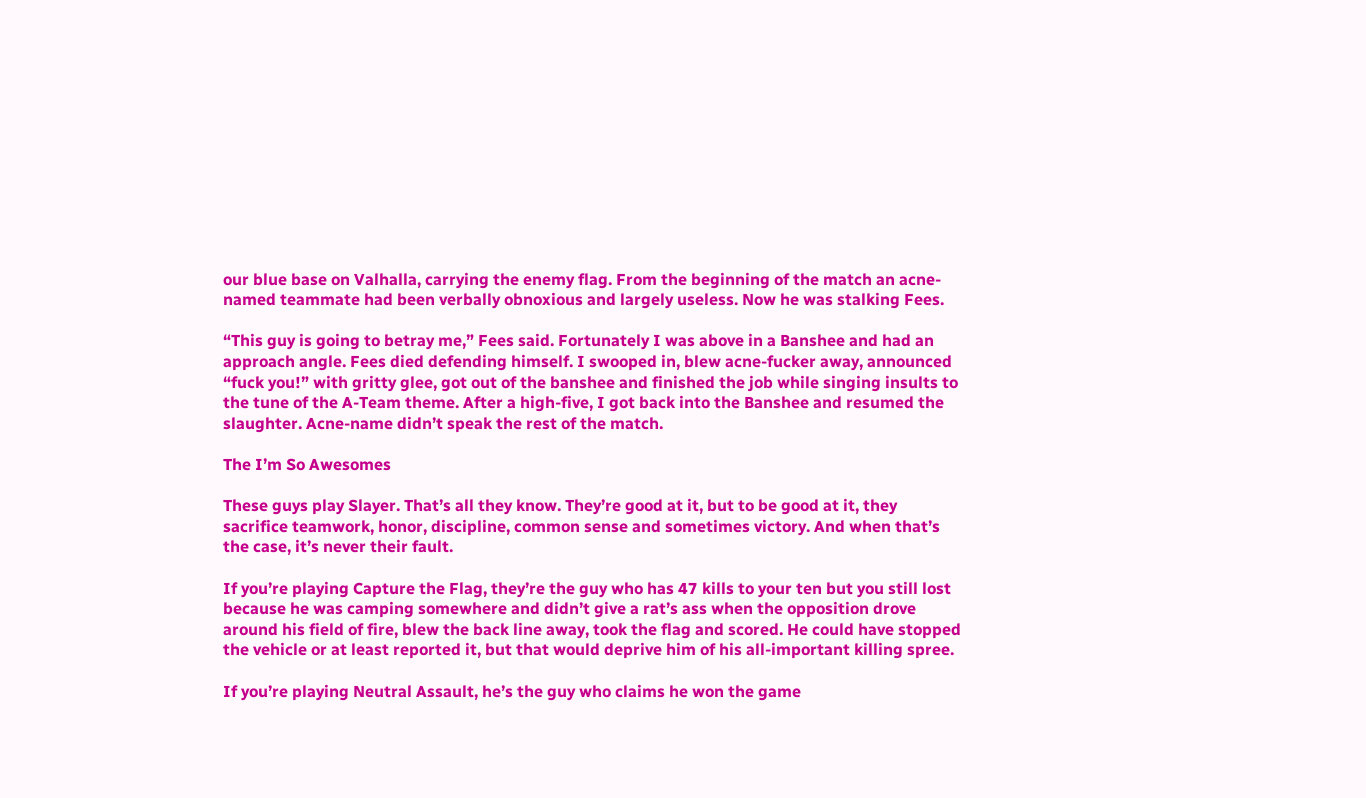our blue base on Valhalla, carrying the enemy flag. From the beginning of the match an acne-named teammate had been verbally obnoxious and largely useless. Now he was stalking Fees.

“This guy is going to betray me,” Fees said. Fortunately I was above in a Banshee and had an approach angle. Fees died defending himself. I swooped in, blew acne-fucker away, announced “fuck you!” with gritty glee, got out of the banshee and finished the job while singing insults to the tune of the A-Team theme. After a high-five, I got back into the Banshee and resumed the slaughter. Acne-name didn’t speak the rest of the match.

The I’m So Awesomes

These guys play Slayer. That’s all they know. They’re good at it, but to be good at it, they sacrifice teamwork, honor, discipline, common sense and sometimes victory. And when that’s the case, it’s never their fault.

If you’re playing Capture the Flag, they’re the guy who has 47 kills to your ten but you still lost because he was camping somewhere and didn’t give a rat’s ass when the opposition drove around his field of fire, blew the back line away, took the flag and scored. He could have stopped the vehicle or at least reported it, but that would deprive him of his all-important killing spree.

If you’re playing Neutral Assault, he’s the guy who claims he won the game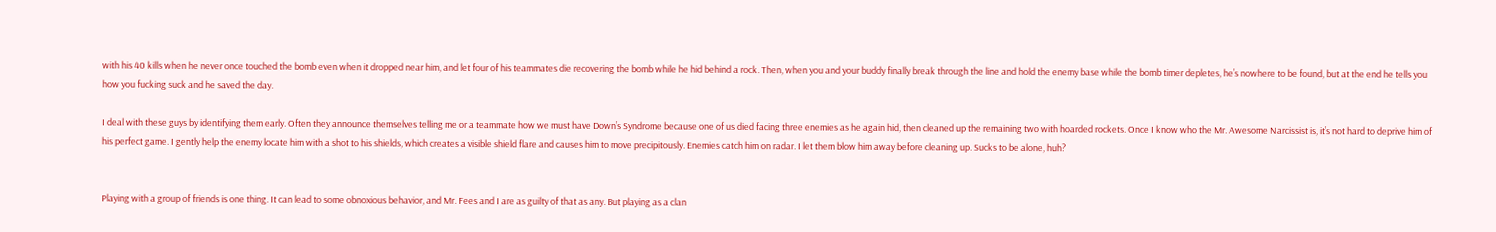with his 40 kills when he never once touched the bomb even when it dropped near him, and let four of his teammates die recovering the bomb while he hid behind a rock. Then, when you and your buddy finally break through the line and hold the enemy base while the bomb timer depletes, he’s nowhere to be found, but at the end he tells you how you fucking suck and he saved the day.

I deal with these guys by identifying them early. Often they announce themselves telling me or a teammate how we must have Down’s Syndrome because one of us died facing three enemies as he again hid, then cleaned up the remaining two with hoarded rockets. Once I know who the Mr. Awesome Narcissist is, it’s not hard to deprive him of his perfect game. I gently help the enemy locate him with a shot to his shields, which creates a visible shield flare and causes him to move precipitously. Enemies catch him on radar. I let them blow him away before cleaning up. Sucks to be alone, huh?


Playing with a group of friends is one thing. It can lead to some obnoxious behavior, and Mr. Fees and I are as guilty of that as any. But playing as a clan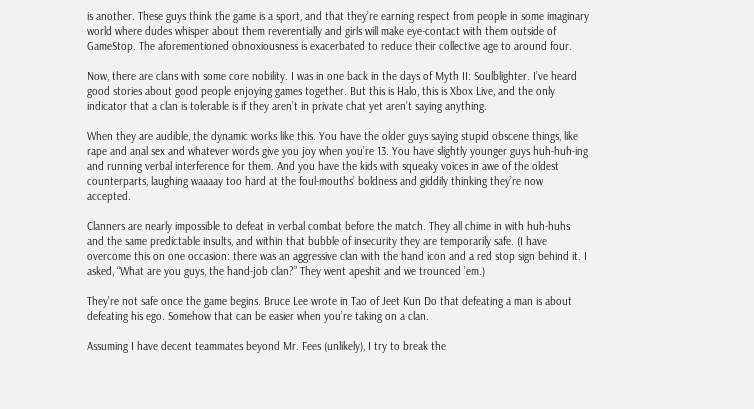is another. These guys think the game is a sport, and that they’re earning respect from people in some imaginary world where dudes whisper about them reverentially and girls will make eye-contact with them outside of GameStop. The aforementioned obnoxiousness is exacerbated to reduce their collective age to around four.

Now, there are clans with some core nobility. I was in one back in the days of Myth II: Soulblighter. I’ve heard good stories about good people enjoying games together. But this is Halo, this is Xbox Live, and the only indicator that a clan is tolerable is if they aren’t in private chat yet aren’t saying anything.

When they are audible, the dynamic works like this. You have the older guys saying stupid obscene things, like rape and anal sex and whatever words give you joy when you’re 13. You have slightly younger guys huh-huh-ing and running verbal interference for them. And you have the kids with squeaky voices in awe of the oldest counterparts, laughing waaaay too hard at the foul-mouths’ boldness and giddily thinking they’re now accepted.

Clanners are nearly impossible to defeat in verbal combat before the match. They all chime in with huh-huhs and the same predictable insults, and within that bubble of insecurity they are temporarily safe. (I have overcome this on one occasion: there was an aggressive clan with the hand icon and a red stop sign behind it. I asked, “What are you guys, the hand-job clan?” They went apeshit and we trounced ’em.)

They’re not safe once the game begins. Bruce Lee wrote in Tao of Jeet Kun Do that defeating a man is about defeating his ego. Somehow that can be easier when you’re taking on a clan.

Assuming I have decent teammates beyond Mr. Fees (unlikely), I try to break the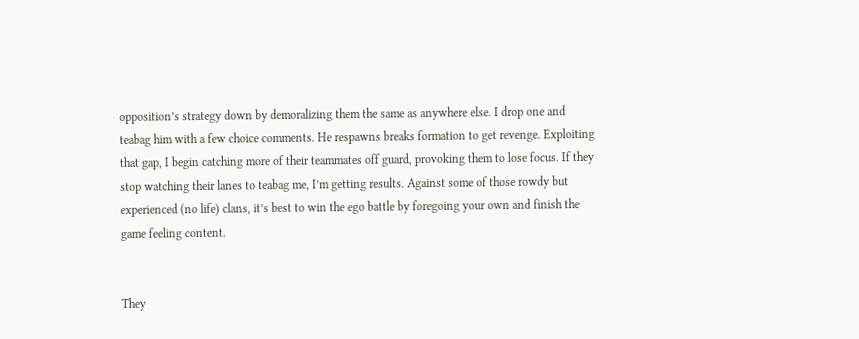opposition’s strategy down by demoralizing them the same as anywhere else. I drop one and teabag him with a few choice comments. He respawns breaks formation to get revenge. Exploiting that gap, I begin catching more of their teammates off guard, provoking them to lose focus. If they stop watching their lanes to teabag me, I’m getting results. Against some of those rowdy but experienced (no life) clans, it’s best to win the ego battle by foregoing your own and finish the game feeling content.


They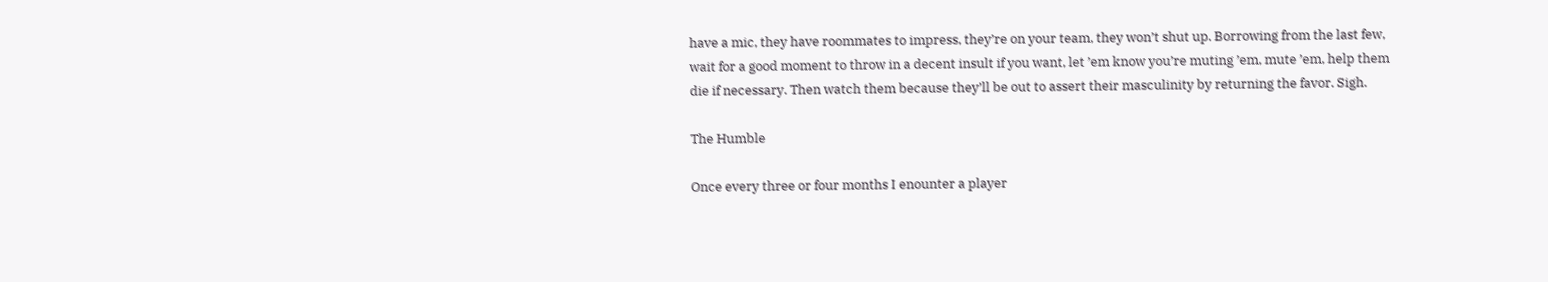have a mic, they have roommates to impress, they’re on your team, they won’t shut up. Borrowing from the last few, wait for a good moment to throw in a decent insult if you want, let ’em know you’re muting ’em, mute ’em, help them die if necessary. Then watch them because they’ll be out to assert their masculinity by returning the favor. Sigh.

The Humble

Once every three or four months I enounter a player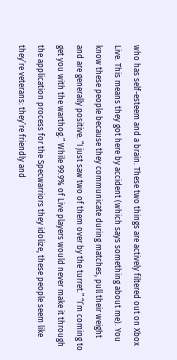who has self-esteem and a brain. These two things are actively filtered out on Xbox Live. This means they got here by accident (which says something about me). You know these people because they communicate during matches, pull their weight and are generally positive. “I just saw two of them over by the turret.” “I’m coming to get you with the warthog.” While 99.9% of Live players would never make it through the application process for the Specwarriors they idolize, these people seem like they’re veterans: they’re friendly and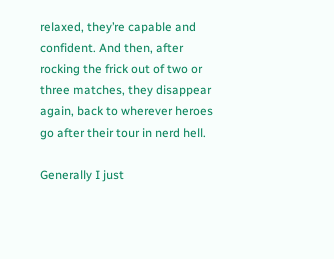relaxed, they’re capable and confident. And then, after rocking the frick out of two or three matches, they disappear again, back to wherever heroes go after their tour in nerd hell.

Generally I just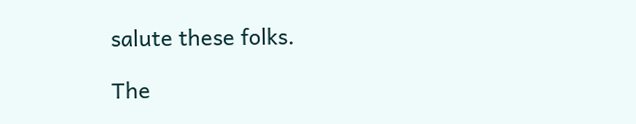salute these folks.

The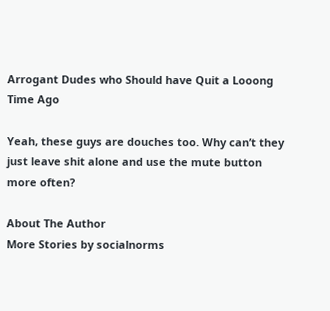Arrogant Dudes who Should have Quit a Looong Time Ago

Yeah, these guys are douches too. Why can’t they just leave shit alone and use the mute button more often?

About The Author
More Stories by socialnorms